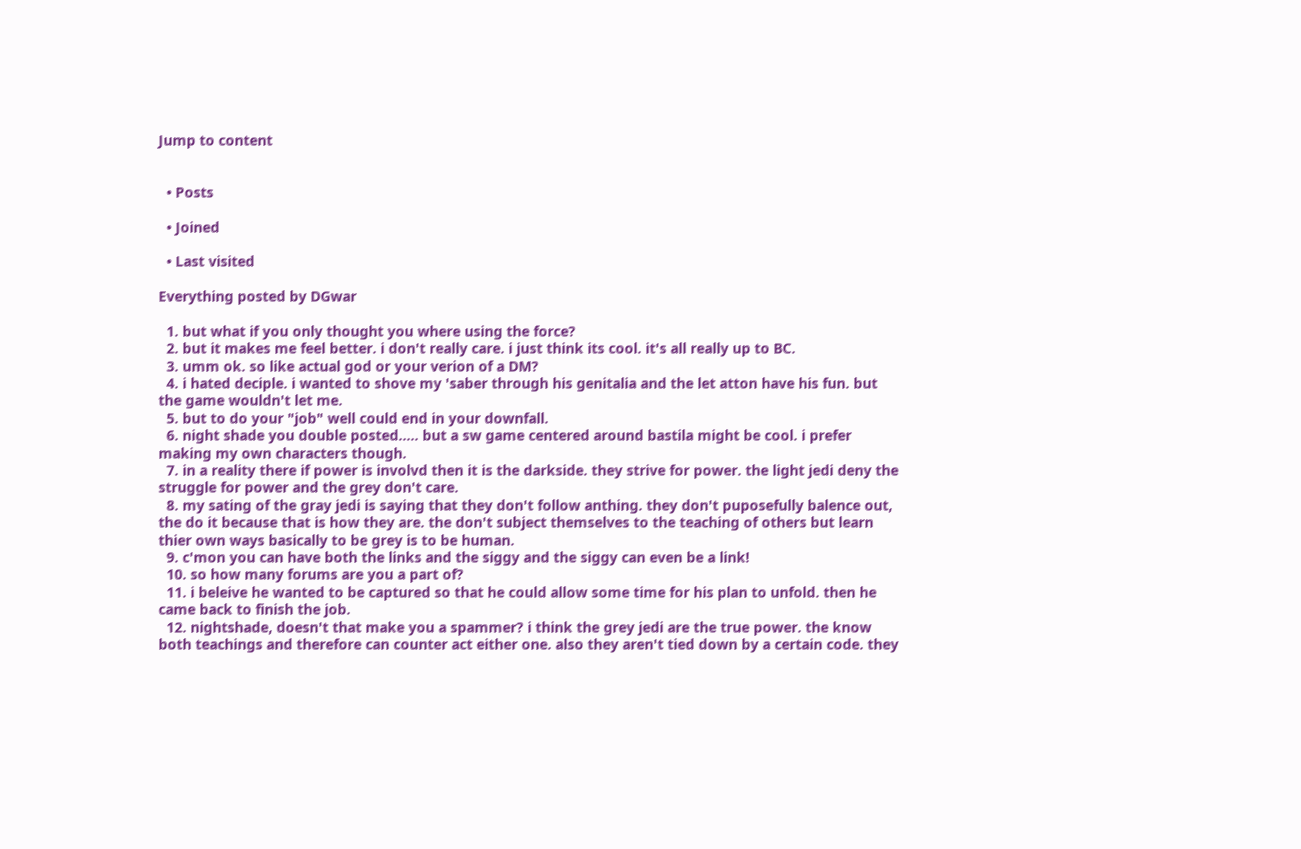Jump to content


  • Posts

  • Joined

  • Last visited

Everything posted by DGwar

  1. but what if you only thought you where using the force?
  2. but it makes me feel better. i don't really care. i just think its cool. it's all really up to BC.
  3. umm ok. so like actual god or your verion of a DM?
  4. i hated deciple. i wanted to shove my 'saber through his genitalia and the let atton have his fun. but the game wouldn't let me.
  5. but to do your "job" well could end in your downfall.
  6. night shade you double posted..... but a sw game centered around bastila might be cool. i prefer making my own characters though.
  7. in a reality there if power is involvd then it is the darkside. they strive for power. the light jedi deny the struggle for power and the grey don't care.
  8. my sating of the gray jedi is saying that they don't follow anthing. they don't puposefully balence out, the do it because that is how they are. the don't subject themselves to the teaching of others but learn thier own ways basically to be grey is to be human.
  9. c'mon you can have both the links and the siggy and the siggy can even be a link!
  10. so how many forums are you a part of?
  11. i beleive he wanted to be captured so that he could allow some time for his plan to unfold. then he came back to finish the job.
  12. nightshade, doesn't that make you a spammer? i think the grey jedi are the true power. the know both teachings and therefore can counter act either one. also they aren't tied down by a certain code. they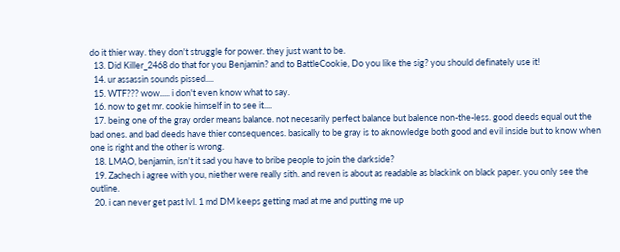do it thier way. they don't struggle for power. they just want to be.
  13. Did Killer_2468 do that for you Benjamin? and to BattleCookie, Do you like the sig? you should definately use it!
  14. ur assassin sounds pissed....
  15. WTF??? wow..... i don't even know what to say.
  16. now to get mr. cookie himself in to see it....
  17. being one of the gray order means balance. not necesarily perfect balance but balence non-the-less. good deeds equal out the bad ones. and bad deeds have thier consequences. basically to be gray is to aknowledge both good and evil inside but to know when one is right and the other is wrong.
  18. LMAO, benjamin, isn't it sad you have to bribe people to join the darkside?
  19. Zachech i agree with you, niether were really sith. and reven is about as readable as blackink on black paper. you only see the outline.
  20. i can never get past lvl. 1 md DM keeps getting mad at me and putting me up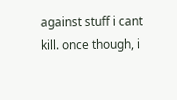against stuff i cant kill. once though, i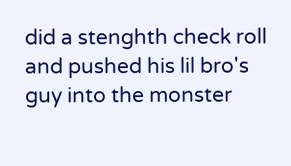did a stenghth check roll and pushed his lil bro's guy into the monster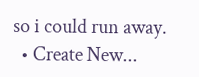so i could run away.
  • Create New...